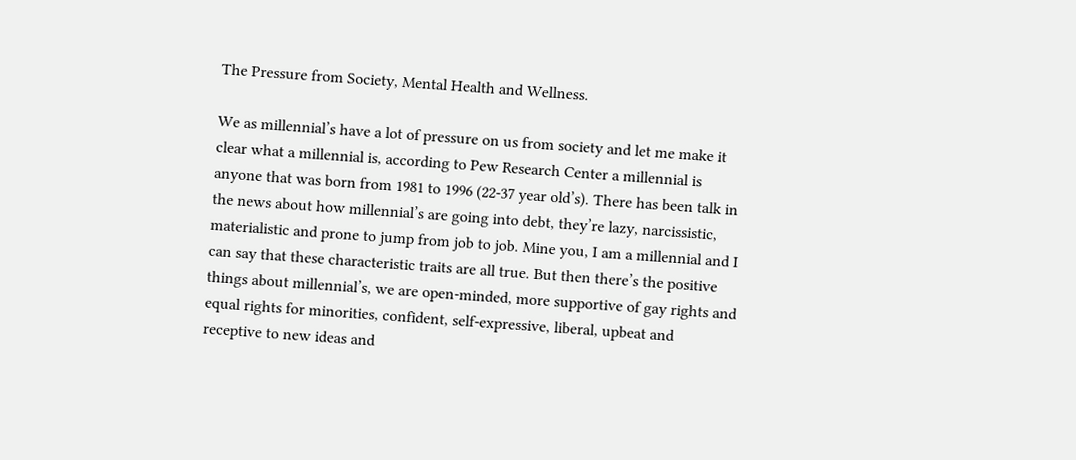The Pressure from Society, Mental Health and Wellness.

We as millennial’s have a lot of pressure on us from society and let me make it clear what a millennial is, according to Pew Research Center a millennial is anyone that was born from 1981 to 1996 (22-37 year old’s). There has been talk in the news about how millennial’s are going into debt, they’re lazy, narcissistic, materialistic and prone to jump from job to job. Mine you, I am a millennial and I can say that these characteristic traits are all true. But then there’s the positive things about millennial’s, we are open-minded, more supportive of gay rights and equal rights for minorities, confident, self-expressive, liberal, upbeat and receptive to new ideas and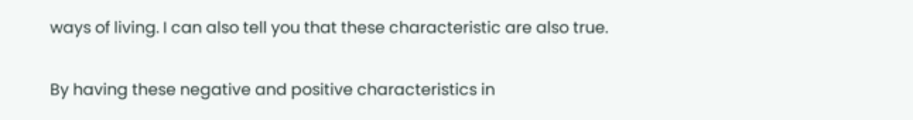ways of living. I can also tell you that these characteristic are also true.

By having these negative and positive characteristics in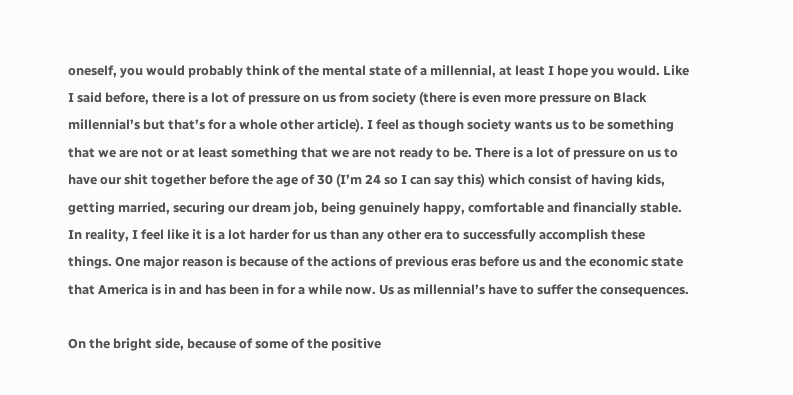oneself, you would probably think of the mental state of a millennial, at least I hope you would. Like I said before, there is a lot of pressure on us from society (there is even more pressure on Black millennial’s but that’s for a whole other article). I feel as though society wants us to be something that we are not or at least something that we are not ready to be. There is a lot of pressure on us to have our shit together before the age of 30 (I’m 24 so I can say this) which consist of having kids, getting married, securing our dream job, being genuinely happy, comfortable and financially stable. In reality, I feel like it is a lot harder for us than any other era to successfully accomplish these things. One major reason is because of the actions of previous eras before us and the economic state that America is in and has been in for a while now. Us as millennial’s have to suffer the consequences.

On the bright side, because of some of the positive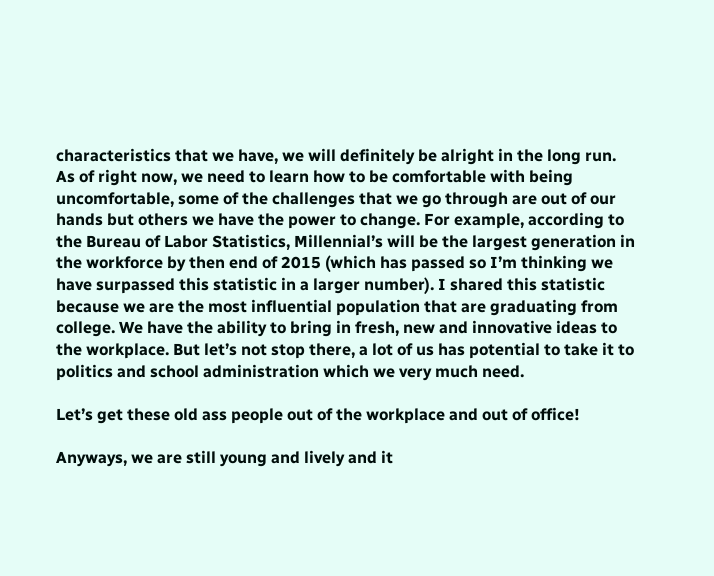characteristics that we have, we will definitely be alright in the long run.  As of right now, we need to learn how to be comfortable with being uncomfortable, some of the challenges that we go through are out of our hands but others we have the power to change. For example, according to the Bureau of Labor Statistics, Millennial’s will be the largest generation in the workforce by then end of 2015 (which has passed so I’m thinking we have surpassed this statistic in a larger number). I shared this statistic because we are the most influential population that are graduating from college. We have the ability to bring in fresh, new and innovative ideas to the workplace. But let’s not stop there, a lot of us has potential to take it to politics and school administration which we very much need.

Let’s get these old ass people out of the workplace and out of office!

Anyways, we are still young and lively and it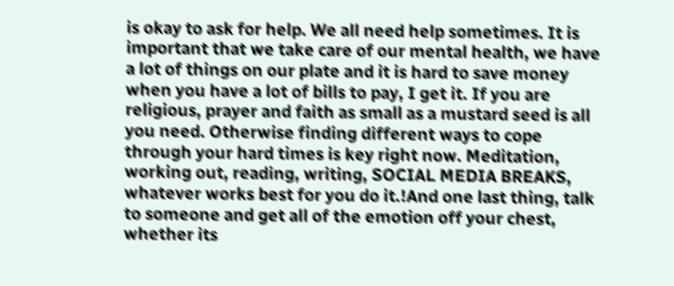is okay to ask for help. We all need help sometimes. It is important that we take care of our mental health, we have a lot of things on our plate and it is hard to save money when you have a lot of bills to pay, I get it. If you are religious, prayer and faith as small as a mustard seed is all you need. Otherwise finding different ways to cope through your hard times is key right now. Meditation, working out, reading, writing, SOCIAL MEDIA BREAKS, whatever works best for you do it.!And one last thing, talk to someone and get all of the emotion off your chest, whether its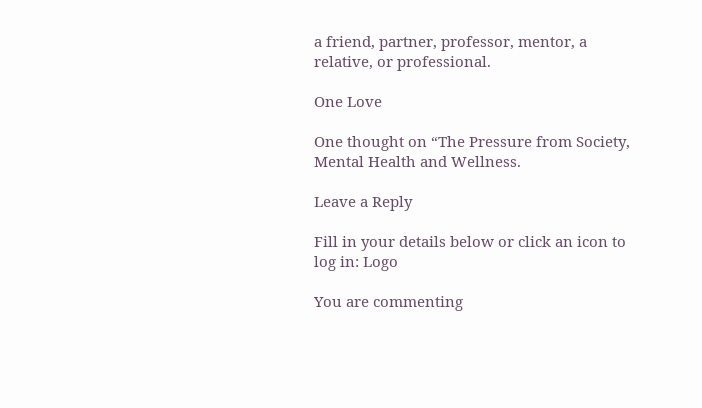a friend, partner, professor, mentor, a relative, or professional.

One Love

One thought on “The Pressure from Society, Mental Health and Wellness.

Leave a Reply

Fill in your details below or click an icon to log in: Logo

You are commenting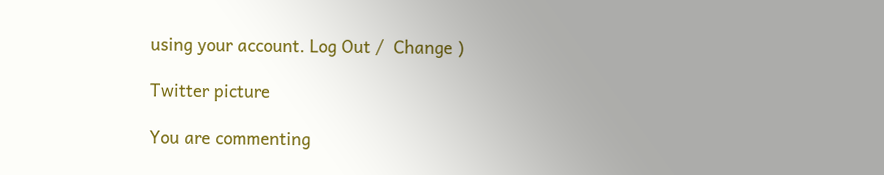using your account. Log Out /  Change )

Twitter picture

You are commenting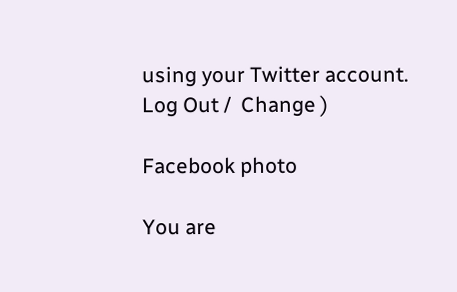using your Twitter account. Log Out /  Change )

Facebook photo

You are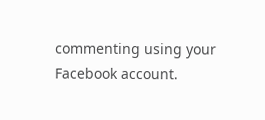commenting using your Facebook account.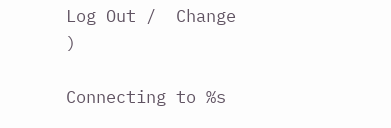Log Out /  Change )

Connecting to %s